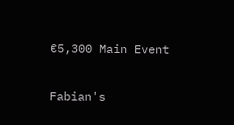€5,300 Main Event

Fabian's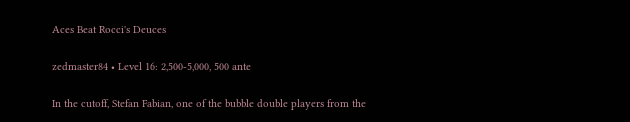Aces Beat Rocci's Deuces

zedmaster84 • Level 16: 2,500-5,000, 500 ante

In the cutoff, Stefan Fabian, one of the bubble double players from the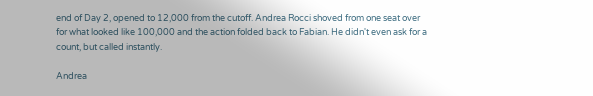end of Day 2, opened to 12,000 from the cutoff. Andrea Rocci shoved from one seat over for what looked like 100,000 and the action folded back to Fabian. He didn't even ask for a count, but called instantly.

Andrea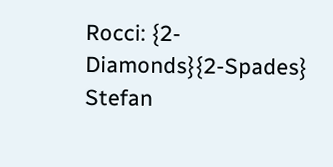Rocci: {2-Diamonds}{2-Spades}
Stefan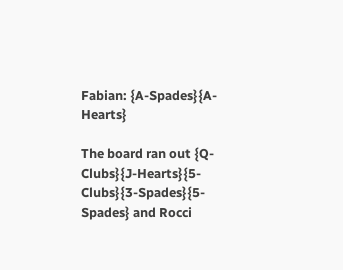Fabian: {A-Spades}{A-Hearts}

The board ran out {Q-Clubs}{J-Hearts}{5-Clubs}{3-Spades}{5-Spades} and Rocci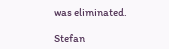was eliminated.

Stefan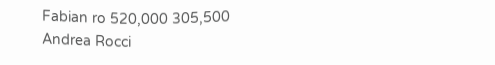Fabian ro 520,000 305,500
Andrea Rocci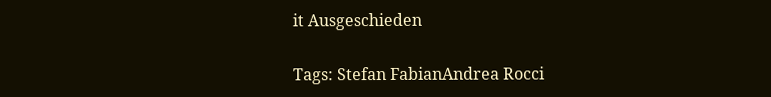it Ausgeschieden

Tags: Stefan FabianAndrea Rocci